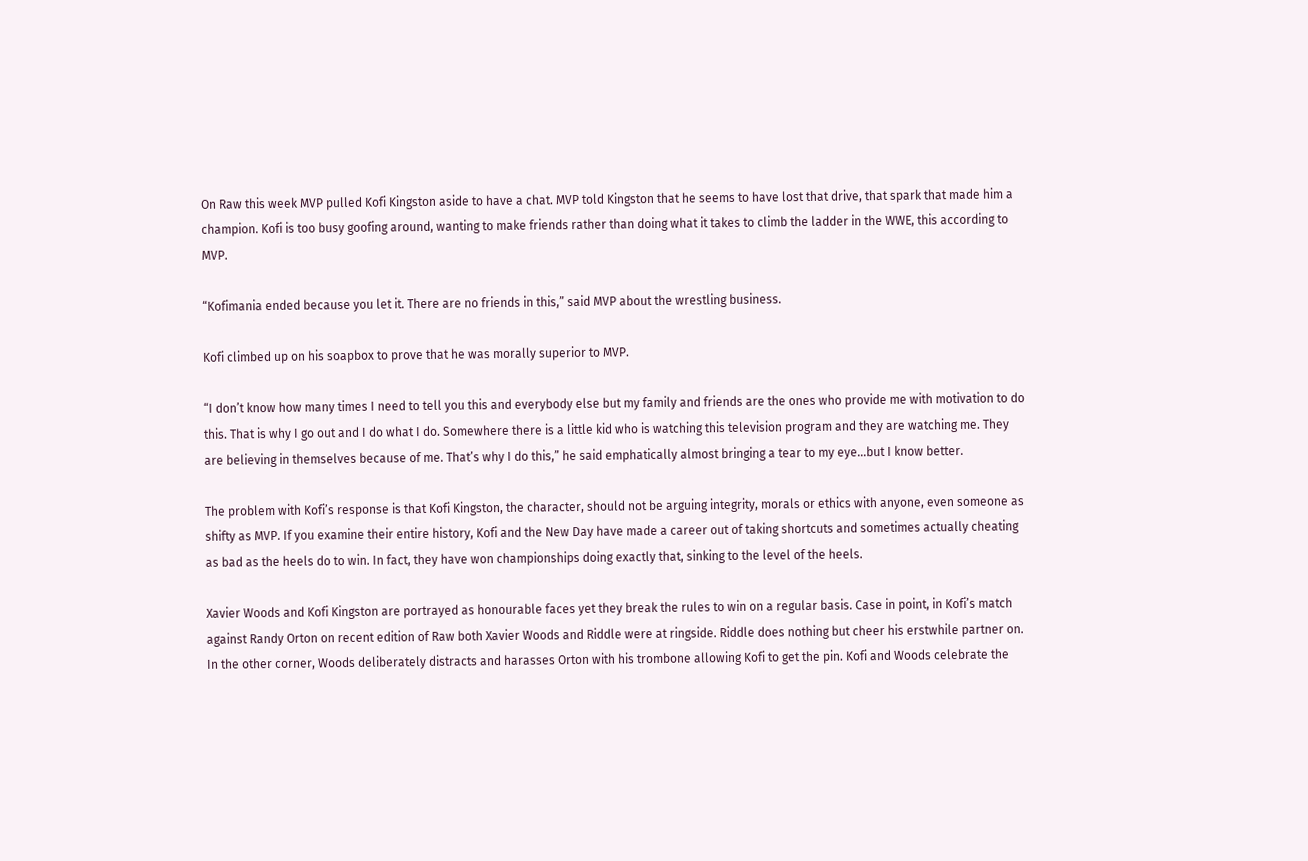On Raw this week MVP pulled Kofi Kingston aside to have a chat. MVP told Kingston that he seems to have lost that drive, that spark that made him a champion. Kofi is too busy goofing around, wanting to make friends rather than doing what it takes to climb the ladder in the WWE, this according to MVP.

“Kofimania ended because you let it. There are no friends in this,” said MVP about the wrestling business.

Kofi climbed up on his soapbox to prove that he was morally superior to MVP.

“I don’t know how many times I need to tell you this and everybody else but my family and friends are the ones who provide me with motivation to do this. That is why I go out and I do what I do. Somewhere there is a little kid who is watching this television program and they are watching me. They are believing in themselves because of me. That’s why I do this,” he said emphatically almost bringing a tear to my eye…but I know better.

The problem with Kofi’s response is that Kofi Kingston, the character, should not be arguing integrity, morals or ethics with anyone, even someone as shifty as MVP. If you examine their entire history, Kofi and the New Day have made a career out of taking shortcuts and sometimes actually cheating as bad as the heels do to win. In fact, they have won championships doing exactly that, sinking to the level of the heels.

Xavier Woods and Kofi Kingston are portrayed as honourable faces yet they break the rules to win on a regular basis. Case in point, in Kofi’s match against Randy Orton on recent edition of Raw both Xavier Woods and Riddle were at ringside. Riddle does nothing but cheer his erstwhile partner on. In the other corner, Woods deliberately distracts and harasses Orton with his trombone allowing Kofi to get the pin. Kofi and Woods celebrate the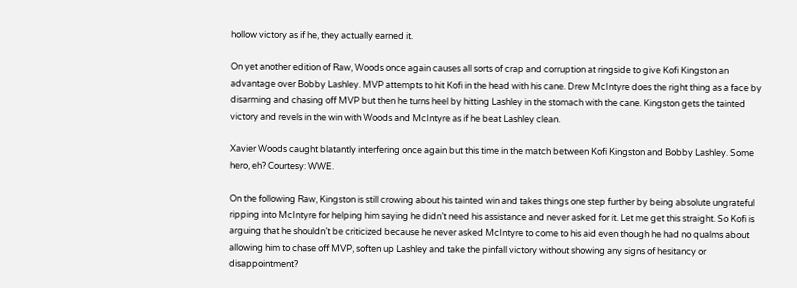hollow victory as if he, they actually earned it.

On yet another edition of Raw, Woods once again causes all sorts of crap and corruption at ringside to give Kofi Kingston an advantage over Bobby Lashley. MVP attempts to hit Kofi in the head with his cane. Drew McIntyre does the right thing as a face by disarming and chasing off MVP but then he turns heel by hitting Lashley in the stomach with the cane. Kingston gets the tainted victory and revels in the win with Woods and McIntyre as if he beat Lashley clean.

Xavier Woods caught blatantly interfering once again but this time in the match between Kofi Kingston and Bobby Lashley. Some hero, eh? Courtesy: WWE.

On the following Raw, Kingston is still crowing about his tainted win and takes things one step further by being absolute ungrateful ripping into McIntyre for helping him saying he didn’t need his assistance and never asked for it. Let me get this straight. So Kofi is arguing that he shouldn’t be criticized because he never asked McIntyre to come to his aid even though he had no qualms about allowing him to chase off MVP, soften up Lashley and take the pinfall victory without showing any signs of hesitancy or disappointment?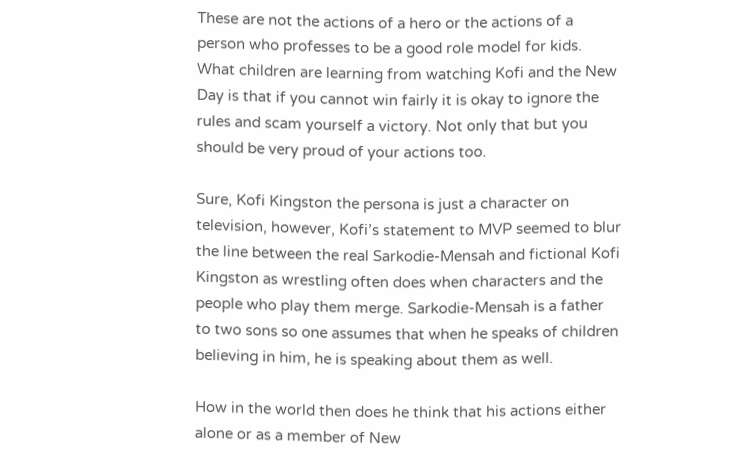These are not the actions of a hero or the actions of a person who professes to be a good role model for kids. What children are learning from watching Kofi and the New Day is that if you cannot win fairly it is okay to ignore the rules and scam yourself a victory. Not only that but you should be very proud of your actions too.

Sure, Kofi Kingston the persona is just a character on television, however, Kofi’s statement to MVP seemed to blur the line between the real Sarkodie-Mensah and fictional Kofi Kingston as wrestling often does when characters and the people who play them merge. Sarkodie-Mensah is a father to two sons so one assumes that when he speaks of children believing in him, he is speaking about them as well.

How in the world then does he think that his actions either alone or as a member of New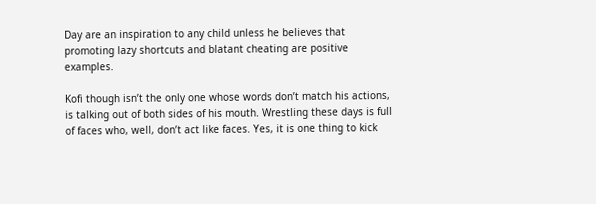Day are an inspiration to any child unless he believes that promoting lazy shortcuts and blatant cheating are positive examples.

Kofi though isn’t the only one whose words don’t match his actions, is talking out of both sides of his mouth. Wrestling these days is full of faces who, well, don’t act like faces. Yes, it is one thing to kick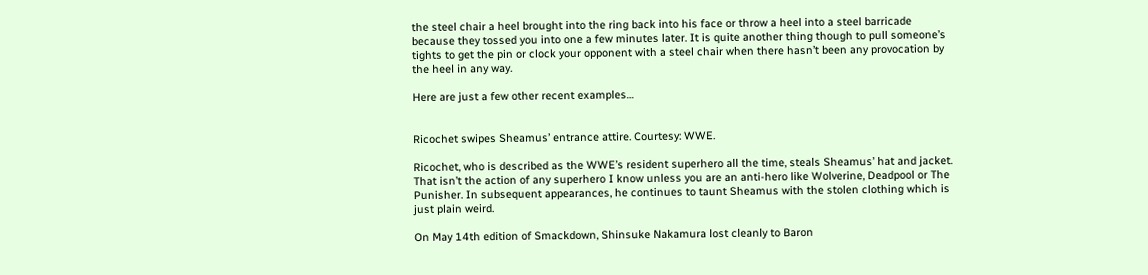the steel chair a heel brought into the ring back into his face or throw a heel into a steel barricade because they tossed you into one a few minutes later. It is quite another thing though to pull someone’s tights to get the pin or clock your opponent with a steel chair when there hasn’t been any provocation by the heel in any way.

Here are just a few other recent examples…


Ricochet swipes Sheamus’ entrance attire. Courtesy: WWE.

Ricochet, who is described as the WWE’s resident superhero all the time, steals Sheamus’ hat and jacket. That isn’t the action of any superhero I know unless you are an anti-hero like Wolverine, Deadpool or The Punisher. In subsequent appearances, he continues to taunt Sheamus with the stolen clothing which is just plain weird.

On May 14th edition of Smackdown, Shinsuke Nakamura lost cleanly to Baron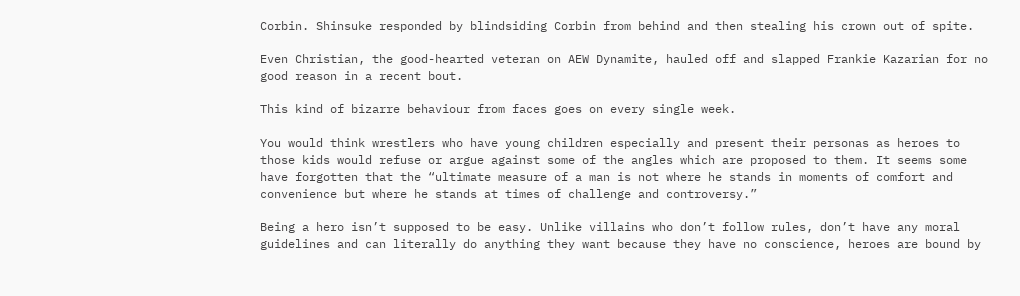Corbin. Shinsuke responded by blindsiding Corbin from behind and then stealing his crown out of spite.

Even Christian, the good-hearted veteran on AEW Dynamite, hauled off and slapped Frankie Kazarian for no good reason in a recent bout.

This kind of bizarre behaviour from faces goes on every single week.

You would think wrestlers who have young children especially and present their personas as heroes to those kids would refuse or argue against some of the angles which are proposed to them. It seems some have forgotten that the “ultimate measure of a man is not where he stands in moments of comfort and convenience but where he stands at times of challenge and controversy.”

Being a hero isn’t supposed to be easy. Unlike villains who don’t follow rules, don’t have any moral guidelines and can literally do anything they want because they have no conscience, heroes are bound by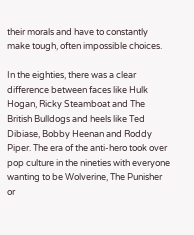their morals and have to constantly make tough, often impossible choices.

In the eighties, there was a clear difference between faces like Hulk Hogan, Ricky Steamboat and The British Bulldogs and heels like Ted Dibiase, Bobby Heenan and Roddy Piper. The era of the anti-hero took over pop culture in the nineties with everyone wanting to be Wolverine, The Punisher or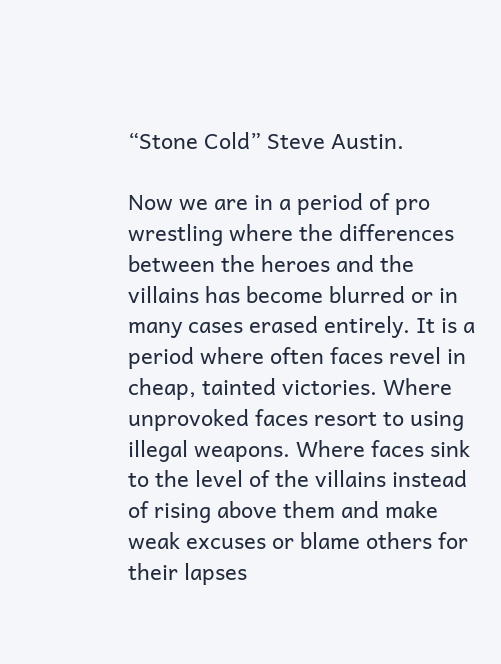“Stone Cold” Steve Austin.

Now we are in a period of pro wrestling where the differences between the heroes and the villains has become blurred or in many cases erased entirely. It is a period where often faces revel in cheap, tainted victories. Where unprovoked faces resort to using illegal weapons. Where faces sink to the level of the villains instead of rising above them and make weak excuses or blame others for their lapses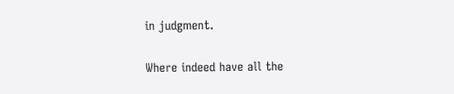in judgment.

Where indeed have all the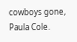cowboys gone, Paula Cole.